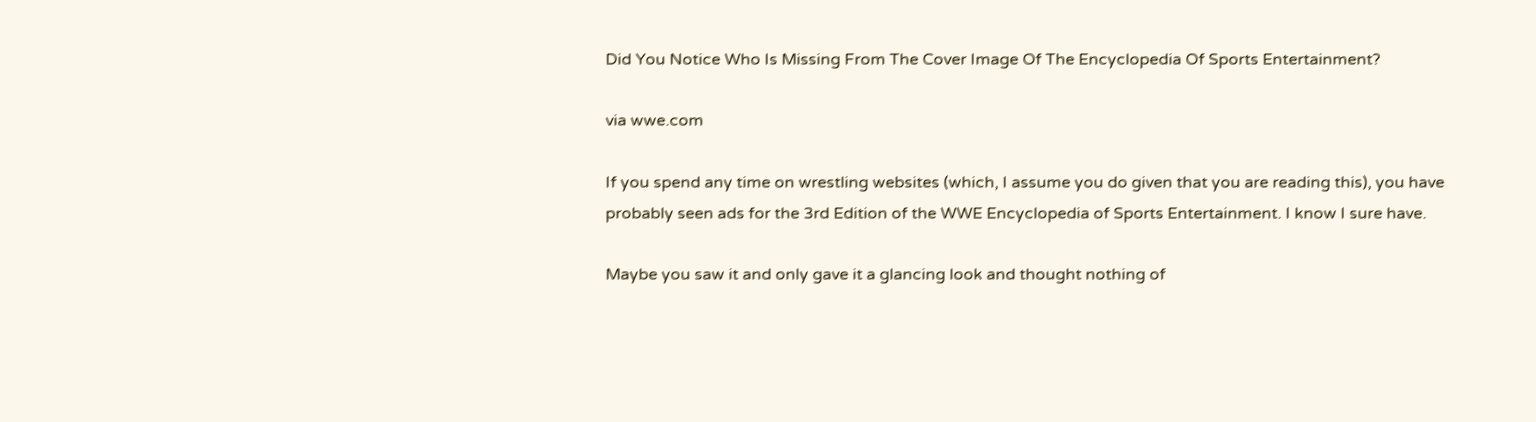Did You Notice Who Is Missing From The Cover Image Of The Encyclopedia Of Sports Entertainment?

via wwe.com

If you spend any time on wrestling websites (which, I assume you do given that you are reading this), you have probably seen ads for the 3rd Edition of the WWE Encyclopedia of Sports Entertainment. I know I sure have.

Maybe you saw it and only gave it a glancing look and thought nothing of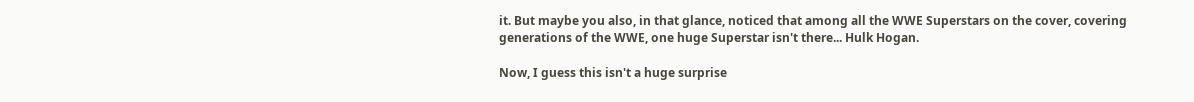it. But maybe you also, in that glance, noticed that among all the WWE Superstars on the cover, covering generations of the WWE, one huge Superstar isn't there... Hulk Hogan.

Now, I guess this isn't a huge surprise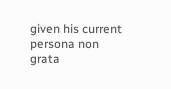given his current persona non grata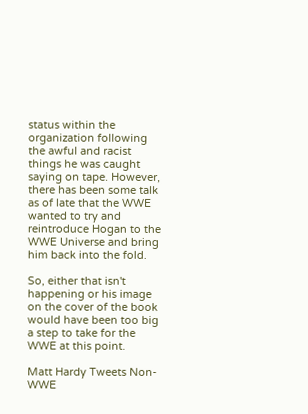status within the organization following the awful and racist things he was caught saying on tape. However, there has been some talk as of late that the WWE wanted to try and reintroduce Hogan to the WWE Universe and bring him back into the fold.

So, either that isn't happening or his image on the cover of the book would have been too big a step to take for the WWE at this point.

Matt Hardy Tweets Non-WWE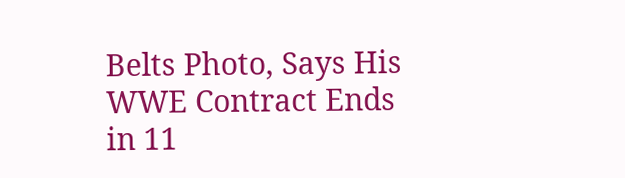Belts Photo, Says His WWE Contract Ends in 11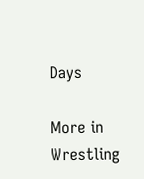Days

More in Wrestling